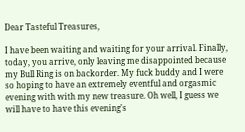Dear Tasteful Treasures,

I have been waiting and waiting for your arrival. Finally, today, you arrive, only leaving me disappointed because my Bull Ring is on backorder. My fuck buddy and I were so hoping to have an extremely eventful and orgasmic evening with with my new treasure. Oh well, I guess we will have to have this evening's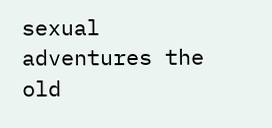sexual adventures the old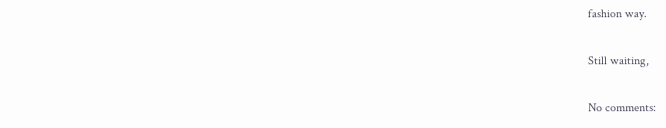fashion way.

Still waiting,

No comments: